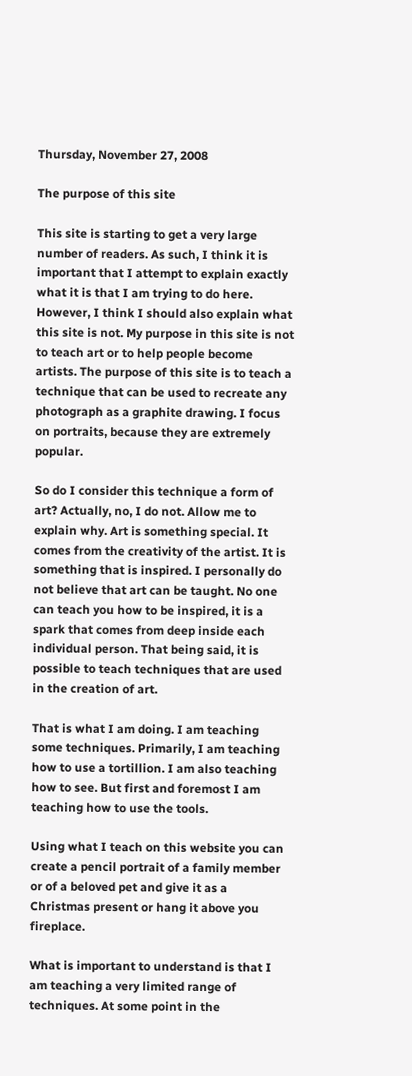Thursday, November 27, 2008

The purpose of this site

This site is starting to get a very large number of readers. As such, I think it is important that I attempt to explain exactly what it is that I am trying to do here. However, I think I should also explain what this site is not. My purpose in this site is not to teach art or to help people become artists. The purpose of this site is to teach a technique that can be used to recreate any photograph as a graphite drawing. I focus on portraits, because they are extremely popular.

So do I consider this technique a form of art? Actually, no, I do not. Allow me to explain why. Art is something special. It comes from the creativity of the artist. It is something that is inspired. I personally do not believe that art can be taught. No one can teach you how to be inspired, it is a spark that comes from deep inside each individual person. That being said, it is possible to teach techniques that are used in the creation of art.

That is what I am doing. I am teaching some techniques. Primarily, I am teaching how to use a tortillion. I am also teaching how to see. But first and foremost I am teaching how to use the tools.

Using what I teach on this website you can create a pencil portrait of a family member or of a beloved pet and give it as a Christmas present or hang it above you fireplace.

What is important to understand is that I am teaching a very limited range of techniques. At some point in the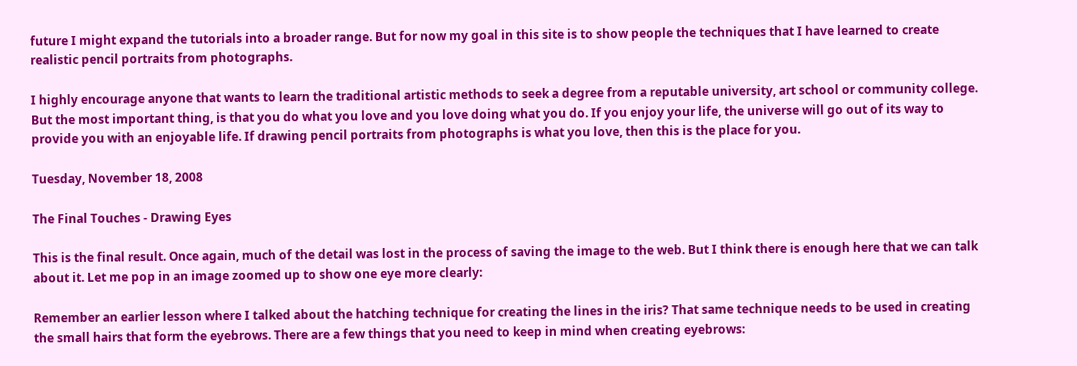future I might expand the tutorials into a broader range. But for now my goal in this site is to show people the techniques that I have learned to create realistic pencil portraits from photographs.

I highly encourage anyone that wants to learn the traditional artistic methods to seek a degree from a reputable university, art school or community college. But the most important thing, is that you do what you love and you love doing what you do. If you enjoy your life, the universe will go out of its way to provide you with an enjoyable life. If drawing pencil portraits from photographs is what you love, then this is the place for you.

Tuesday, November 18, 2008

The Final Touches - Drawing Eyes

This is the final result. Once again, much of the detail was lost in the process of saving the image to the web. But I think there is enough here that we can talk about it. Let me pop in an image zoomed up to show one eye more clearly:

Remember an earlier lesson where I talked about the hatching technique for creating the lines in the iris? That same technique needs to be used in creating the small hairs that form the eyebrows. There are a few things that you need to keep in mind when creating eyebrows: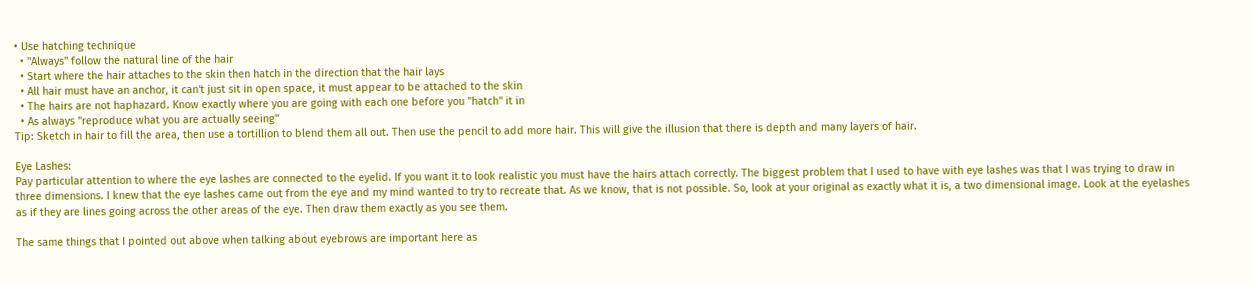• Use hatching technique
  • "Always" follow the natural line of the hair
  • Start where the hair attaches to the skin then hatch in the direction that the hair lays
  • All hair must have an anchor, it can't just sit in open space, it must appear to be attached to the skin
  • The hairs are not haphazard. Know exactly where you are going with each one before you "hatch" it in
  • As always "reproduce what you are actually seeing"
Tip: Sketch in hair to fill the area, then use a tortillion to blend them all out. Then use the pencil to add more hair. This will give the illusion that there is depth and many layers of hair.

Eye Lashes:
Pay particular attention to where the eye lashes are connected to the eyelid. If you want it to look realistic you must have the hairs attach correctly. The biggest problem that I used to have with eye lashes was that I was trying to draw in three dimensions. I knew that the eye lashes came out from the eye and my mind wanted to try to recreate that. As we know, that is not possible. So, look at your original as exactly what it is, a two dimensional image. Look at the eyelashes as if they are lines going across the other areas of the eye. Then draw them exactly as you see them.

The same things that I pointed out above when talking about eyebrows are important here as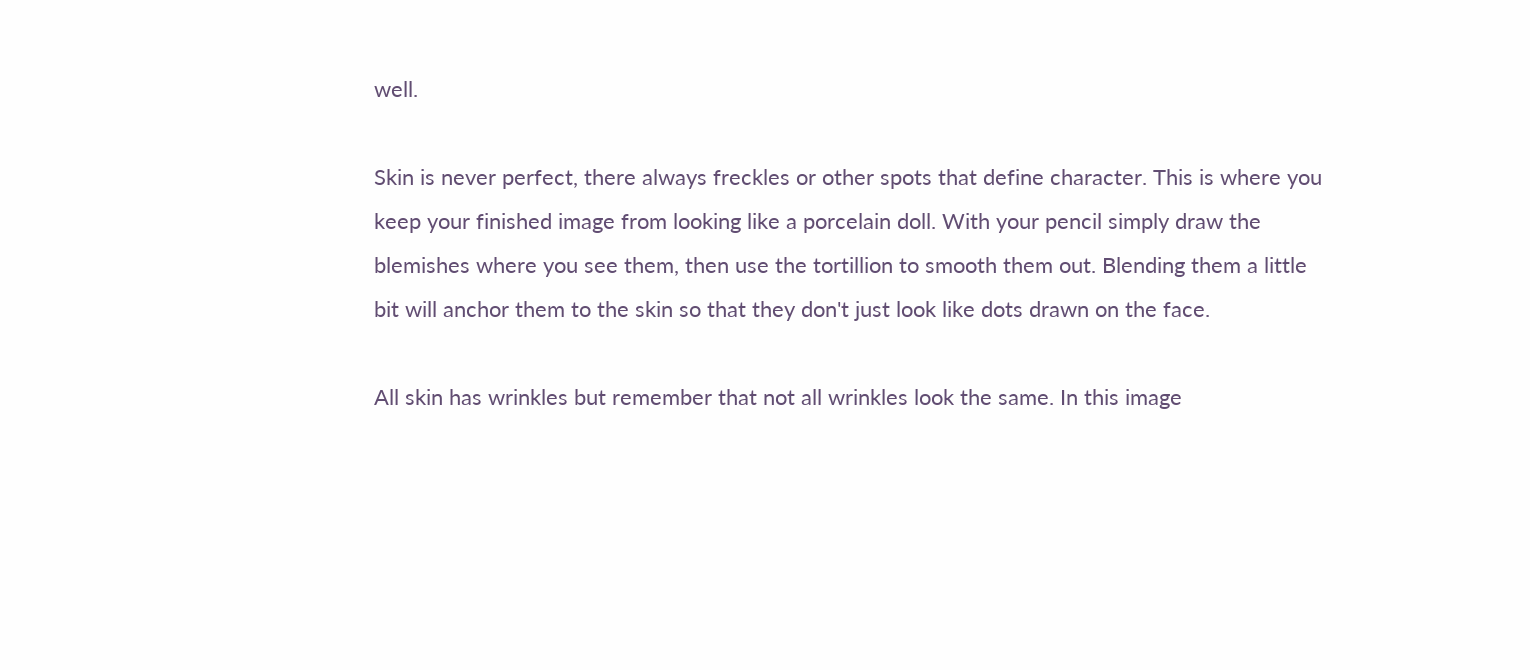well.

Skin is never perfect, there always freckles or other spots that define character. This is where you keep your finished image from looking like a porcelain doll. With your pencil simply draw the blemishes where you see them, then use the tortillion to smooth them out. Blending them a little bit will anchor them to the skin so that they don't just look like dots drawn on the face.

All skin has wrinkles but remember that not all wrinkles look the same. In this image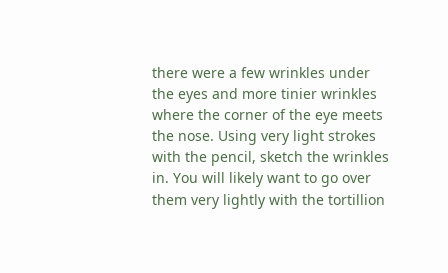there were a few wrinkles under the eyes and more tinier wrinkles where the corner of the eye meets the nose. Using very light strokes with the pencil, sketch the wrinkles in. You will likely want to go over them very lightly with the tortillion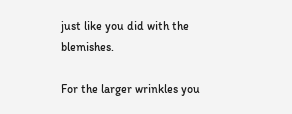just like you did with the blemishes.

For the larger wrinkles you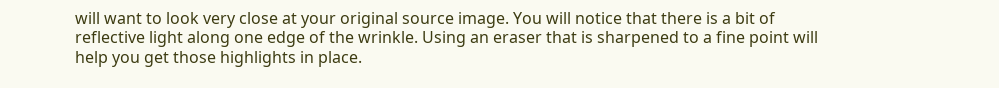will want to look very close at your original source image. You will notice that there is a bit of reflective light along one edge of the wrinkle. Using an eraser that is sharpened to a fine point will help you get those highlights in place.